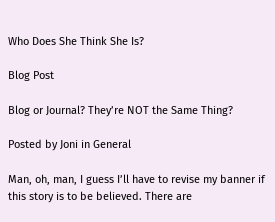Who Does She Think She Is?

Blog Post

Blog or Journal? They’re NOT the Same Thing?

Posted by Joni in General

Man, oh, man, I guess I’ll have to revise my banner if this story is to be believed. There are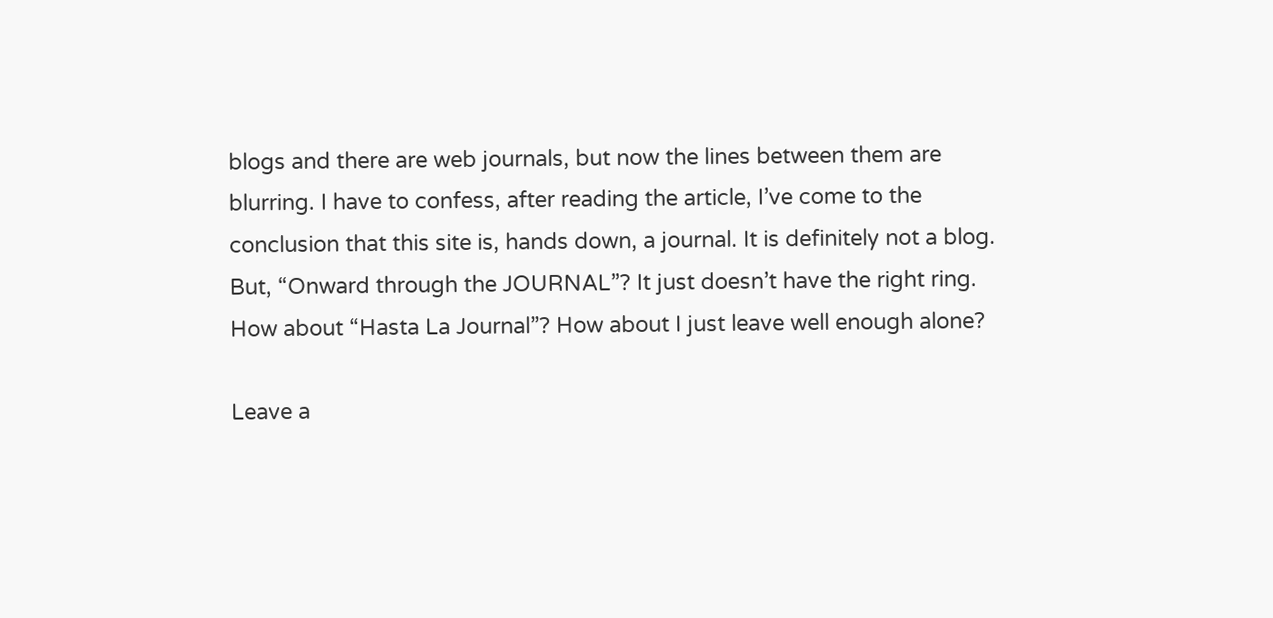blogs and there are web journals, but now the lines between them are blurring. I have to confess, after reading the article, I’ve come to the conclusion that this site is, hands down, a journal. It is definitely not a blog. But, “Onward through the JOURNAL”? It just doesn’t have the right ring. How about “Hasta La Journal”? How about I just leave well enough alone?

Leave a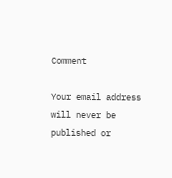Comment

Your email address will never be published or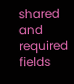shared and required fields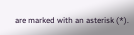are marked with an asterisk (*).